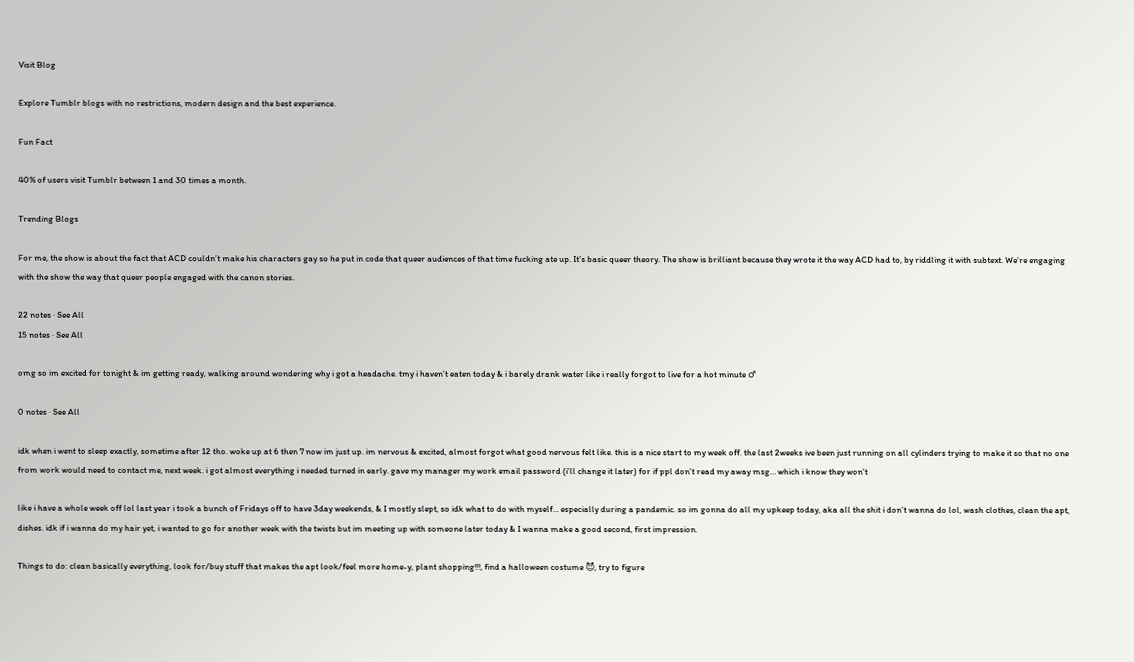Visit Blog

Explore Tumblr blogs with no restrictions, modern design and the best experience.

Fun Fact

40% of users visit Tumblr between 1 and 30 times a month.

Trending Blogs

For me, the show is about the fact that ACD couldn’t make his characters gay so he put in code that queer audiences of that time fucking ate up. It’s basic queer theory. The show is brilliant because they wrote it the way ACD had to, by riddling it with subtext. We’re engaging with the show the way that queer people engaged with the canon stories.

22 notes · See All
15 notes · See All

omg so im excited for tonight & im getting ready, walking around wondering why i got a headache. tmy i haven’t eaten today & i barely drank water like i really forgot to live for a hot minute ♂

0 notes · See All

idk when i went to sleep exactly, sometime after 12 tho. woke up at 6 then 7 now im just up. im nervous & excited, almost forgot what good nervous felt like. this is a nice start to my week off. the last 2weeks ive been just running on all cylinders trying to make it so that no one from work would need to contact me, next week. i got almost everything i needed turned in early. gave my manager my work email password (i’ll change it later) for if ppl don’t read my away msg… which i know they won’t

like i have a whole week off lol last year i took a bunch of Fridays off to have 3day weekends, & I mostly slept, so idk what to do with myself… especially during a pandemic. so im gonna do all my upkeep today, aka all the shit i don’t wanna do lol, wash clothes, clean the apt, dishes. idk if i wanna do my hair yet, i wanted to go for another week with the twists but im meeting up with someone later today & I wanna make a good second, first impression.

Things to do: clean basically everything, look for/buy stuff that makes the apt look/feel more home-y, plant shopping!!!, find a halloween costume 😈, try to figure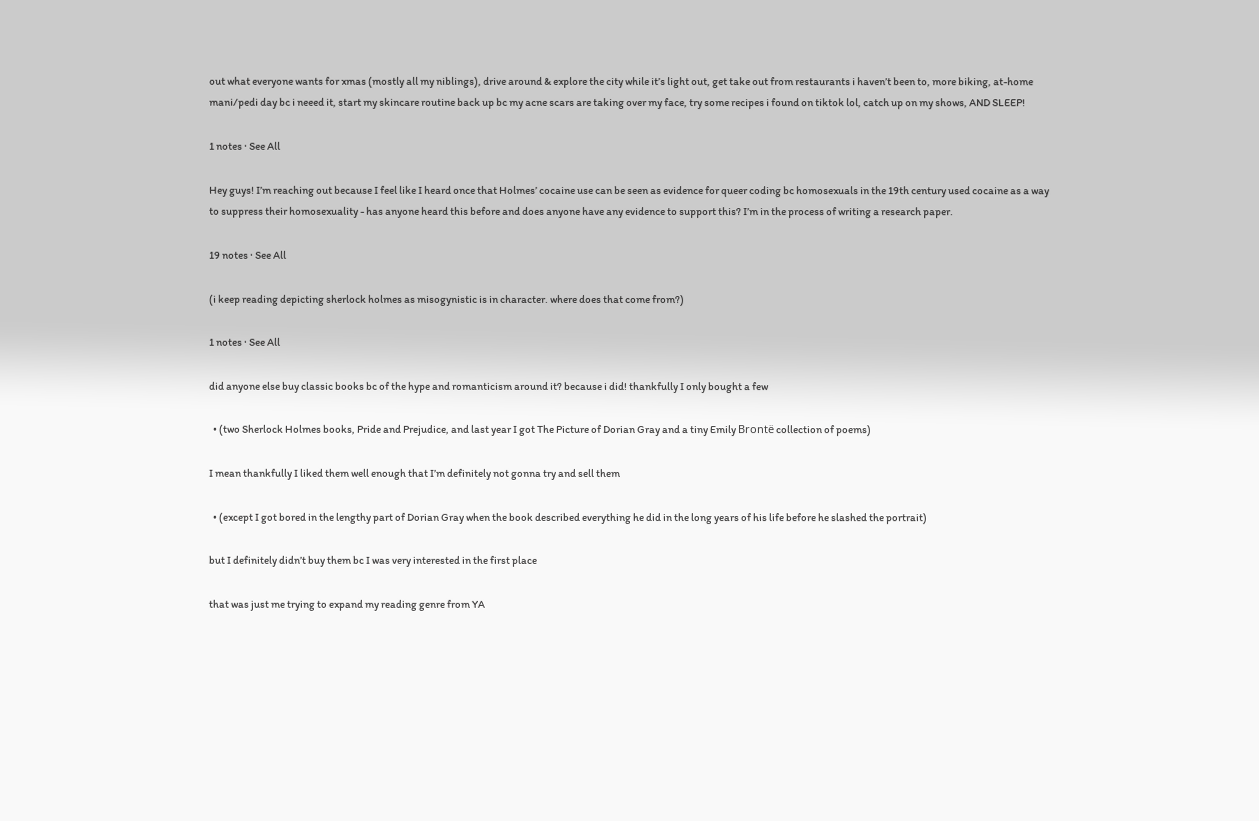out what everyone wants for xmas (mostly all my niblings), drive around & explore the city while it’s light out, get take out from restaurants i haven’t been to, more biking, at-home mani/pedi day bc i neeed it, start my skincare routine back up bc my acne scars are taking over my face, try some recipes i found on tiktok lol, catch up on my shows, AND SLEEP!

1 notes · See All

Hey guys! I’m reaching out because I feel like I heard once that Holmes’ cocaine use can be seen as evidence for queer coding bc homosexuals in the 19th century used cocaine as a way to suppress their homosexuality - has anyone heard this before and does anyone have any evidence to support this? I’m in the process of writing a research paper.

19 notes · See All

(i keep reading depicting sherlock holmes as misogynistic is in character. where does that come from?)

1 notes · See All

did anyone else buy classic books bc of the hype and romanticism around it? because i did! thankfully I only bought a few

  • (two Sherlock Holmes books, Pride and Prejudice, and last year I got The Picture of Dorian Gray and a tiny Emily Brontë collection of poems)

I mean thankfully I liked them well enough that I’m definitely not gonna try and sell them

  • (except I got bored in the lengthy part of Dorian Gray when the book described everything he did in the long years of his life before he slashed the portrait)

but I definitely didn’t buy them bc I was very interested in the first place

that was just me trying to expand my reading genre from YA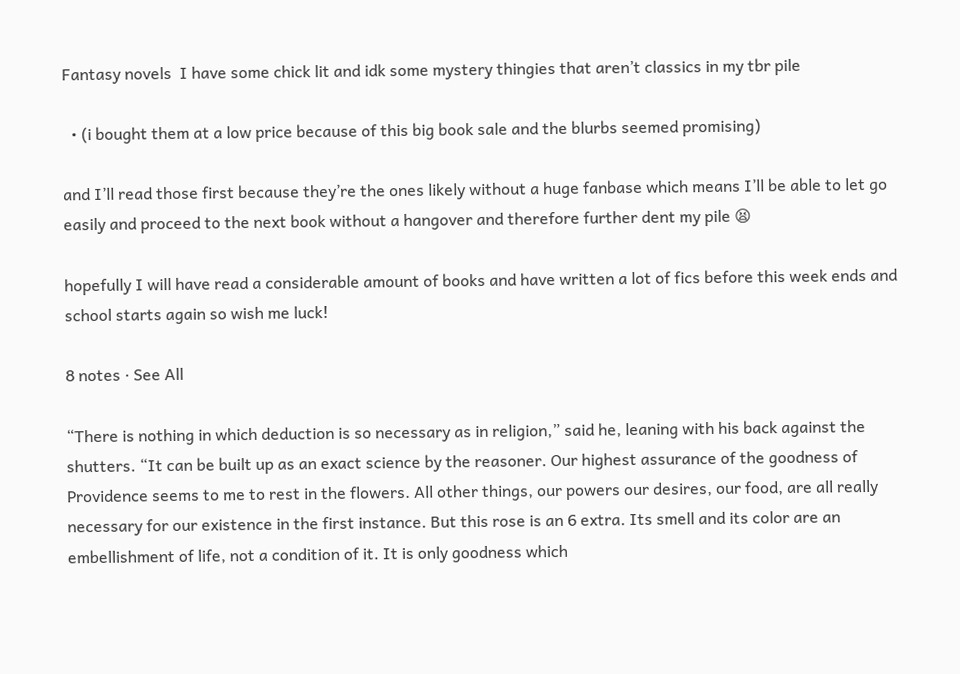Fantasy novels  I have some chick lit and idk some mystery thingies that aren’t classics in my tbr pile

  • (i bought them at a low price because of this big book sale and the blurbs seemed promising)

and I’ll read those first because they’re the ones likely without a huge fanbase which means I’ll be able to let go easily and proceed to the next book without a hangover and therefore further dent my pile 😫

hopefully I will have read a considerable amount of books and have written a lot of fics before this week ends and school starts again so wish me luck!

8 notes · See All

“There is nothing in which deduction is so necessary as in religion,” said he, leaning with his back against the shutters. “It can be built up as an exact science by the reasoner. Our highest assurance of the goodness of Providence seems to me to rest in the flowers. All other things, our powers our desires, our food, are all really necessary for our existence in the first instance. But this rose is an 6 extra. Its smell and its color are an embellishment of life, not a condition of it. It is only goodness which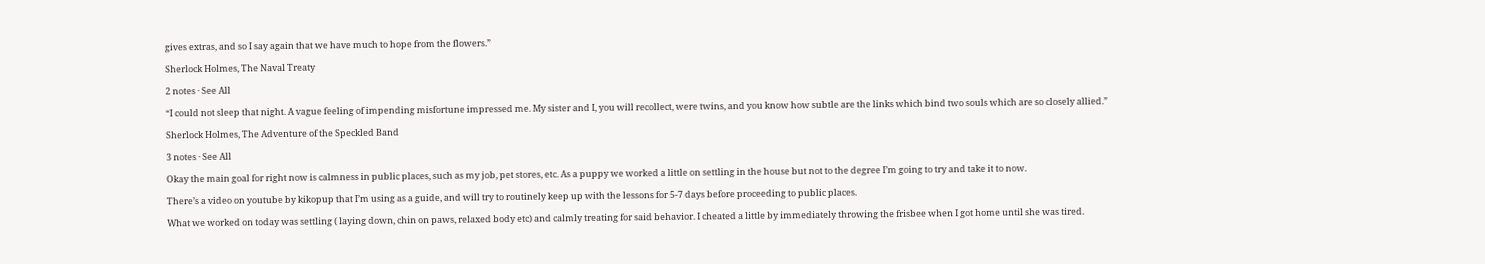gives extras, and so I say again that we have much to hope from the flowers.”

Sherlock Holmes, The Naval Treaty

2 notes · See All

“I could not sleep that night. A vague feeling of impending misfortune impressed me. My sister and I, you will recollect, were twins, and you know how subtle are the links which bind two souls which are so closely allied.”

Sherlock Holmes, The Adventure of the Speckled Band

3 notes · See All

Okay the main goal for right now is calmness in public places, such as my job, pet stores, etc. As a puppy we worked a little on settling in the house but not to the degree I’m going to try and take it to now.

There’s a video on youtube by kikopup that I’m using as a guide, and will try to routinely keep up with the lessons for 5-7 days before proceeding to public places.

What we worked on today was settling ( laying down, chin on paws, relaxed body etc) and calmly treating for said behavior. I cheated a little by immediately throwing the frisbee when I got home until she was tired.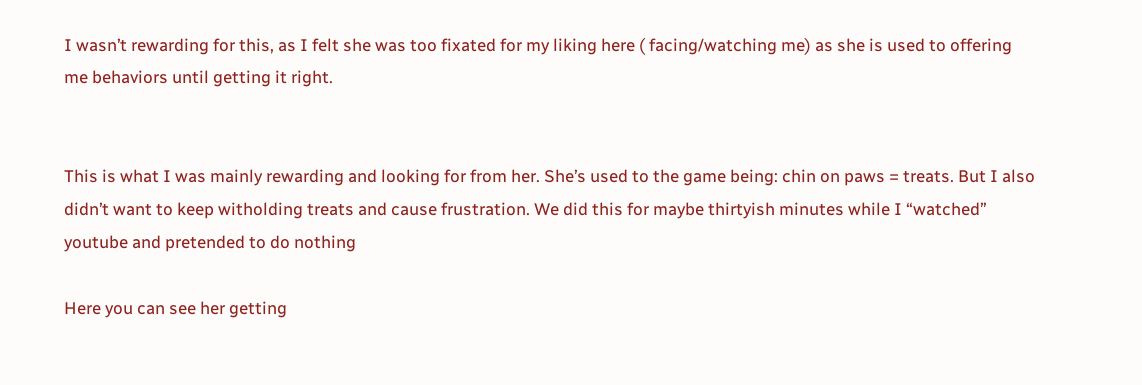I wasn’t rewarding for this, as I felt she was too fixated for my liking here ( facing/watching me) as she is used to offering me behaviors until getting it right.


This is what I was mainly rewarding and looking for from her. She’s used to the game being: chin on paws = treats. But I also didn’t want to keep witholding treats and cause frustration. We did this for maybe thirtyish minutes while I “watched” youtube and pretended to do nothing

Here you can see her getting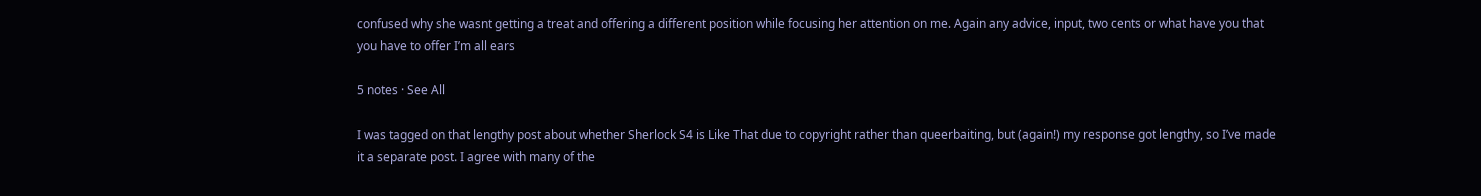confused why she wasnt getting a treat and offering a different position while focusing her attention on me. Again any advice, input, two cents or what have you that you have to offer I’m all ears

5 notes · See All

I was tagged on that lengthy post about whether Sherlock S4 is Like That due to copyright rather than queerbaiting, but (again!) my response got lengthy, so I’ve made it a separate post. I agree with many of the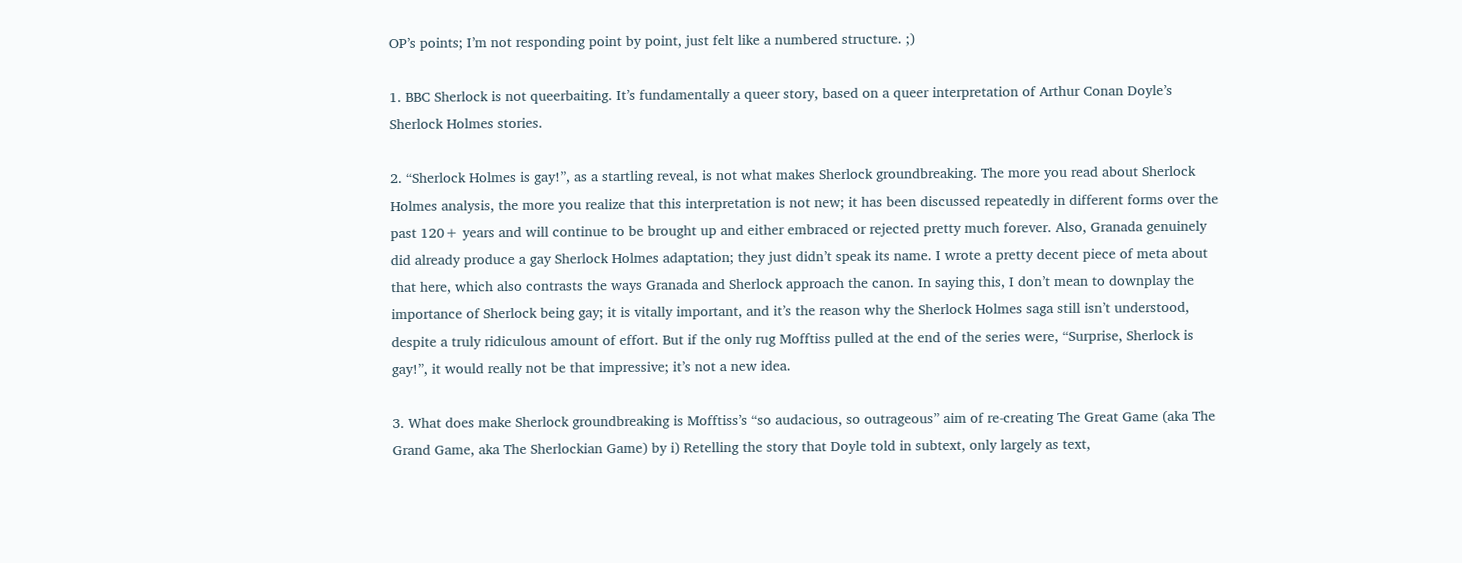OP’s points; I’m not responding point by point, just felt like a numbered structure. ;)

1. BBC Sherlock is not queerbaiting. It’s fundamentally a queer story, based on a queer interpretation of Arthur Conan Doyle’s Sherlock Holmes stories.

2. “Sherlock Holmes is gay!”, as a startling reveal, is not what makes Sherlock groundbreaking. The more you read about Sherlock Holmes analysis, the more you realize that this interpretation is not new; it has been discussed repeatedly in different forms over the past 120+ years and will continue to be brought up and either embraced or rejected pretty much forever. Also, Granada genuinely did already produce a gay Sherlock Holmes adaptation; they just didn’t speak its name. I wrote a pretty decent piece of meta about that here, which also contrasts the ways Granada and Sherlock approach the canon. In saying this, I don’t mean to downplay the importance of Sherlock being gay; it is vitally important, and it’s the reason why the Sherlock Holmes saga still isn’t understood, despite a truly ridiculous amount of effort. But if the only rug Mofftiss pulled at the end of the series were, “Surprise, Sherlock is gay!”, it would really not be that impressive; it’s not a new idea.

3. What does make Sherlock groundbreaking is Mofftiss’s “so audacious, so outrageous” aim of re-creating The Great Game (aka The Grand Game, aka The Sherlockian Game) by i) Retelling the story that Doyle told in subtext, only largely as text,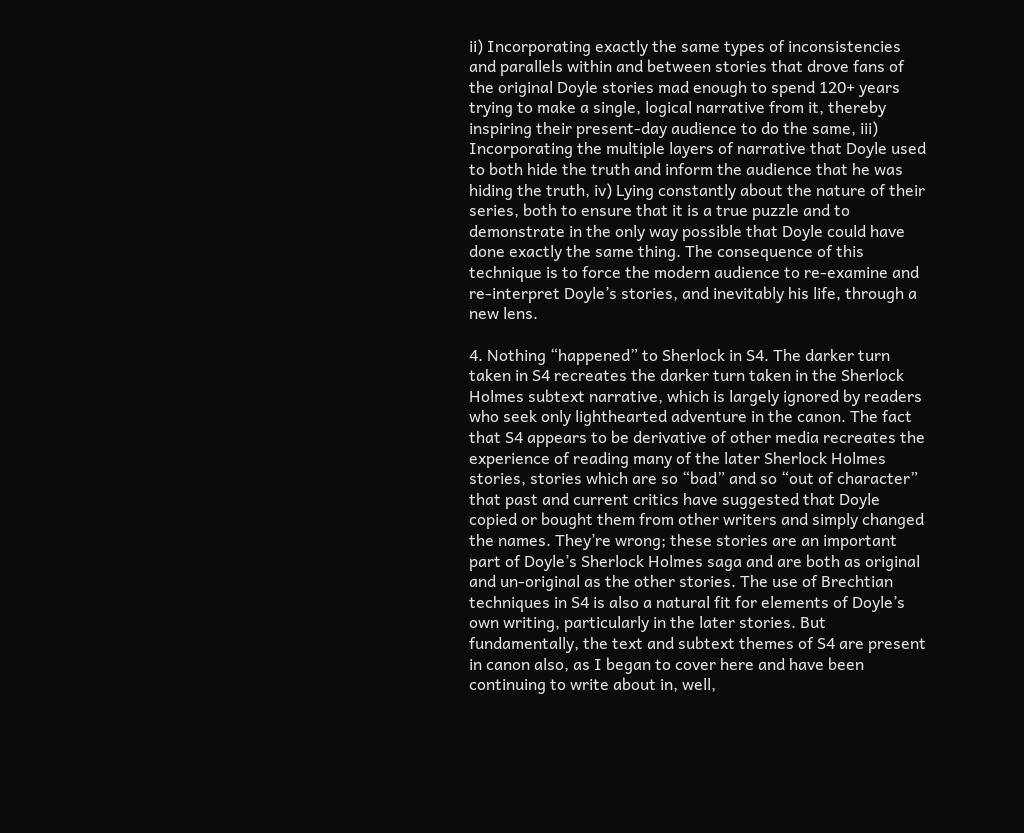ii) Incorporating exactly the same types of inconsistencies and parallels within and between stories that drove fans of the original Doyle stories mad enough to spend 120+ years trying to make a single, logical narrative from it, thereby inspiring their present-day audience to do the same, iii) Incorporating the multiple layers of narrative that Doyle used to both hide the truth and inform the audience that he was hiding the truth, iv) Lying constantly about the nature of their series, both to ensure that it is a true puzzle and to demonstrate in the only way possible that Doyle could have done exactly the same thing. The consequence of this technique is to force the modern audience to re-examine and re-interpret Doyle’s stories, and inevitably his life, through a new lens.

4. Nothing “happened” to Sherlock in S4. The darker turn taken in S4 recreates the darker turn taken in the Sherlock Holmes subtext narrative, which is largely ignored by readers who seek only lighthearted adventure in the canon. The fact that S4 appears to be derivative of other media recreates the experience of reading many of the later Sherlock Holmes stories, stories which are so “bad” and so “out of character” that past and current critics have suggested that Doyle copied or bought them from other writers and simply changed the names. They’re wrong; these stories are an important part of Doyle’s Sherlock Holmes saga and are both as original and un-original as the other stories. The use of Brechtian techniques in S4 is also a natural fit for elements of Doyle’s own writing, particularly in the later stories. But fundamentally, the text and subtext themes of S4 are present in canon also, as I began to cover here and have been continuing to write about in, well,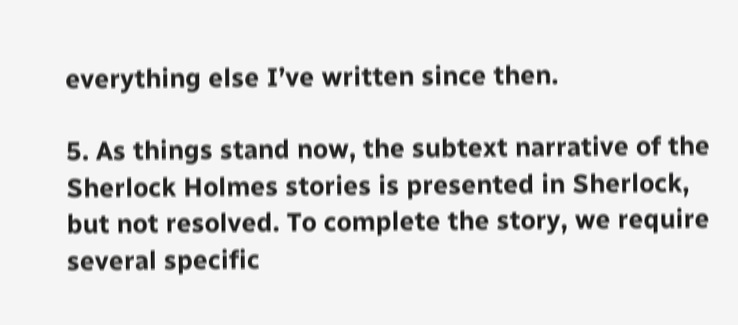everything else I’ve written since then.

5. As things stand now, the subtext narrative of the Sherlock Holmes stories is presented in Sherlock, but not resolved. To complete the story, we require several specific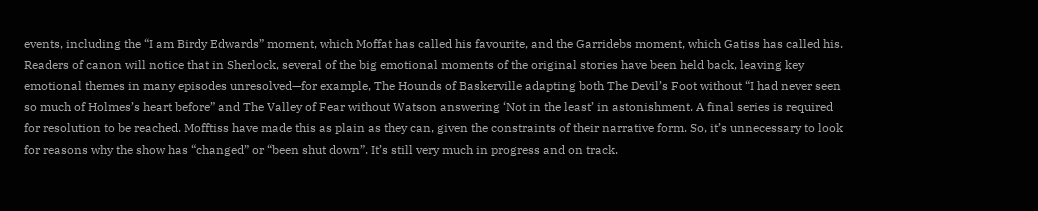events, including the “I am Birdy Edwards” moment, which Moffat has called his favourite, and the Garridebs moment, which Gatiss has called his. Readers of canon will notice that in Sherlock, several of the big emotional moments of the original stories have been held back, leaving key emotional themes in many episodes unresolved—for example, The Hounds of Baskerville adapting both The Devil’s Foot without “I had never seen so much of Holmes’s heart before” and The Valley of Fear without Watson answering ‘Not in the least’ in astonishment. A final series is required for resolution to be reached. Mofftiss have made this as plain as they can, given the constraints of their narrative form. So, it’s unnecessary to look for reasons why the show has “changed” or “been shut down”. It’s still very much in progress and on track.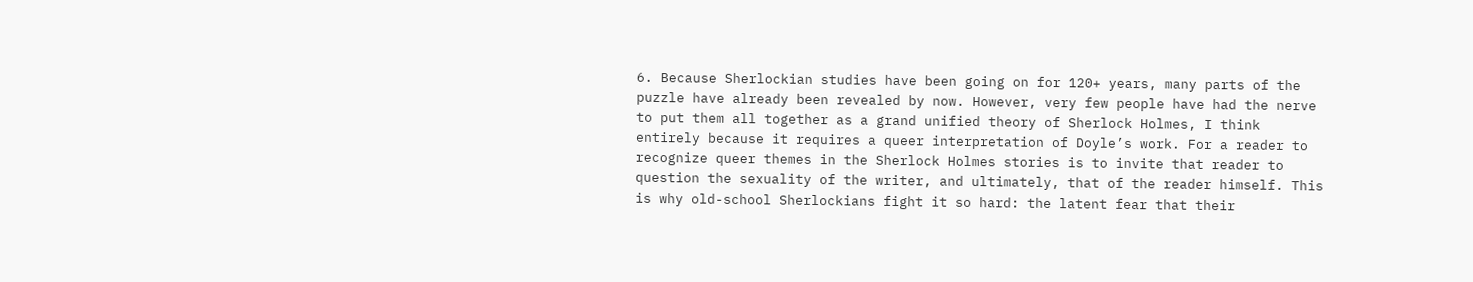6. Because Sherlockian studies have been going on for 120+ years, many parts of the puzzle have already been revealed by now. However, very few people have had the nerve to put them all together as a grand unified theory of Sherlock Holmes, I think entirely because it requires a queer interpretation of Doyle’s work. For a reader to recognize queer themes in the Sherlock Holmes stories is to invite that reader to question the sexuality of the writer, and ultimately, that of the reader himself. This is why old-school Sherlockians fight it so hard: the latent fear that their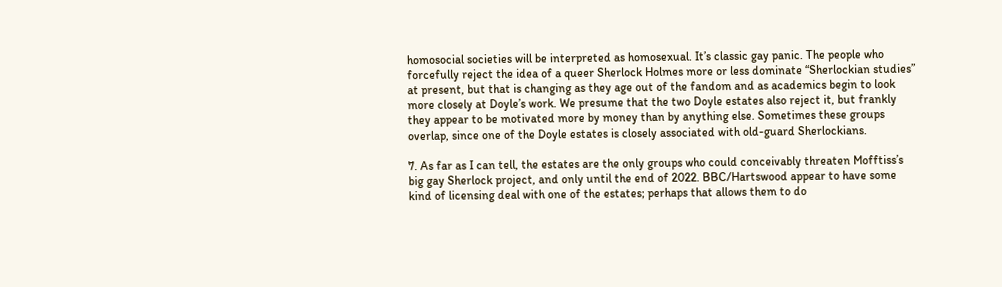homosocial societies will be interpreted as homosexual. It’s classic gay panic. The people who forcefully reject the idea of a queer Sherlock Holmes more or less dominate “Sherlockian studies” at present, but that is changing as they age out of the fandom and as academics begin to look more closely at Doyle’s work. We presume that the two Doyle estates also reject it, but frankly they appear to be motivated more by money than by anything else. Sometimes these groups overlap, since one of the Doyle estates is closely associated with old-guard Sherlockians.

7. As far as I can tell, the estates are the only groups who could conceivably threaten Mofftiss’s big gay Sherlock project, and only until the end of 2022. BBC/Hartswood appear to have some kind of licensing deal with one of the estates; perhaps that allows them to do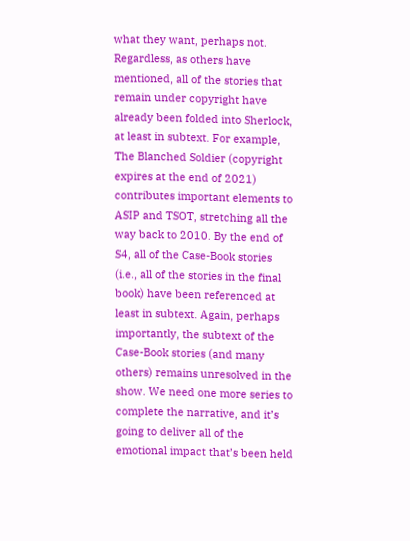what they want, perhaps not. Regardless, as others have mentioned, all of the stories that remain under copyright have already been folded into Sherlock, at least in subtext. For example, The Blanched Soldier (copyright expires at the end of 2021) contributes important elements to ASIP and TSOT, stretching all the way back to 2010. By the end of S4, all of the Case-Book stories (i.e., all of the stories in the final book) have been referenced at least in subtext. Again, perhaps importantly, the subtext of the Case-Book stories (and many others) remains unresolved in the show. We need one more series to complete the narrative, and it’s going to deliver all of the emotional impact that’s been held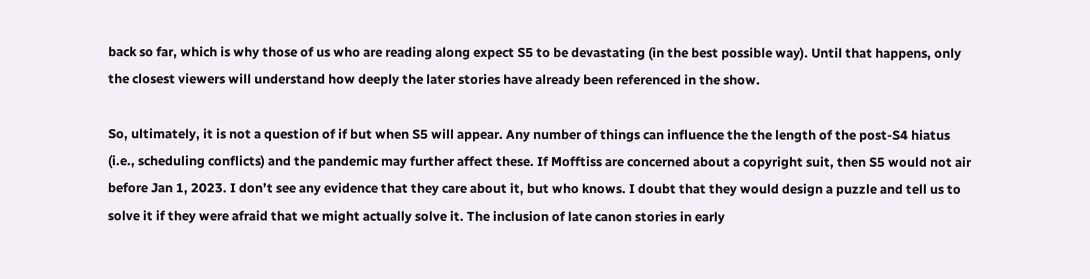back so far, which is why those of us who are reading along expect S5 to be devastating (in the best possible way). Until that happens, only the closest viewers will understand how deeply the later stories have already been referenced in the show.

So, ultimately, it is not a question of if but when S5 will appear. Any number of things can influence the the length of the post-S4 hiatus (i.e., scheduling conflicts) and the pandemic may further affect these. If Mofftiss are concerned about a copyright suit, then S5 would not air before Jan 1, 2023. I don’t see any evidence that they care about it, but who knows. I doubt that they would design a puzzle and tell us to solve it if they were afraid that we might actually solve it. The inclusion of late canon stories in early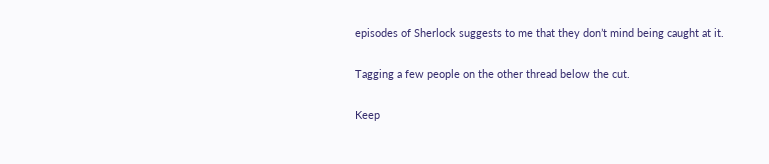episodes of Sherlock suggests to me that they don’t mind being caught at it.

Tagging a few people on the other thread below the cut.

Keep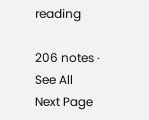reading

206 notes · See All
Next Page